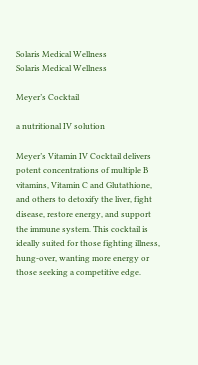Solaris Medical Wellness
Solaris Medical Wellness

Meyer’s Cocktail

a nutritional IV solution

Meyer’s Vitamin IV Cocktail delivers potent concentrations of multiple B vitamins, Vitamin C and Glutathione, and others to detoxify the liver, fight disease, restore energy, and support the immune system. This cocktail is ideally suited for those fighting illness, hung-over, wanting more energy or those seeking a competitive edge.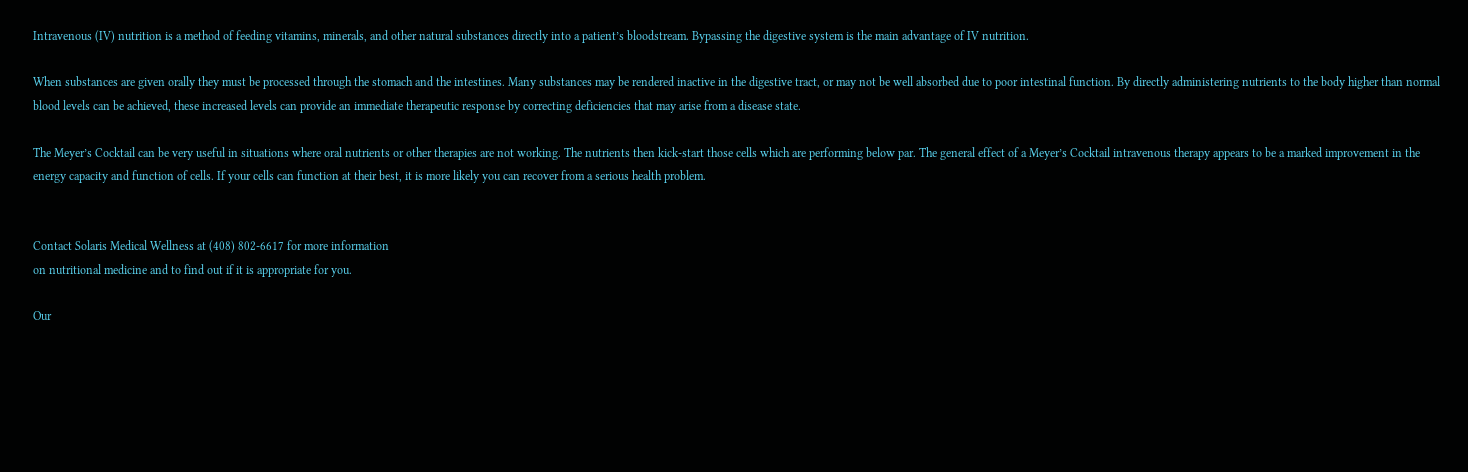Intravenous (IV) nutrition is a method of feeding vitamins, minerals, and other natural substances directly into a patient’s bloodstream. Bypassing the digestive system is the main advantage of IV nutrition.

When substances are given orally they must be processed through the stomach and the intestines. Many substances may be rendered inactive in the digestive tract, or may not be well absorbed due to poor intestinal function. By directly administering nutrients to the body higher than normal blood levels can be achieved, these increased levels can provide an immediate therapeutic response by correcting deficiencies that may arise from a disease state.

The Meyer’s Cocktail can be very useful in situations where oral nutrients or other therapies are not working. The nutrients then kick-start those cells which are performing below par. The general effect of a Meyer’s Cocktail intravenous therapy appears to be a marked improvement in the energy capacity and function of cells. If your cells can function at their best, it is more likely you can recover from a serious health problem.


Contact Solaris Medical Wellness at (408) 802-6617 for more information
on nutritional medicine and to find out if it is appropriate for you.

Our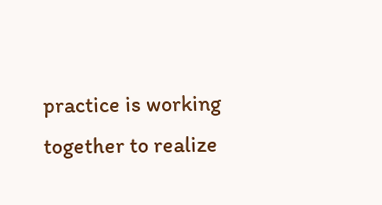practice is working together to realize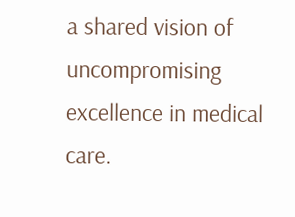a shared vision of uncompromising excellence in medical care.